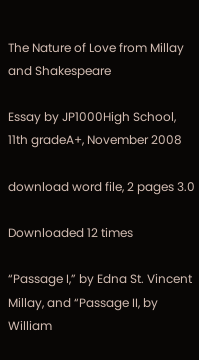The Nature of Love from Millay and Shakespeare

Essay by JP1000High School, 11th gradeA+, November 2008

download word file, 2 pages 3.0

Downloaded 12 times

“Passage I,” by Edna St. Vincent Millay, and “Passage II, by William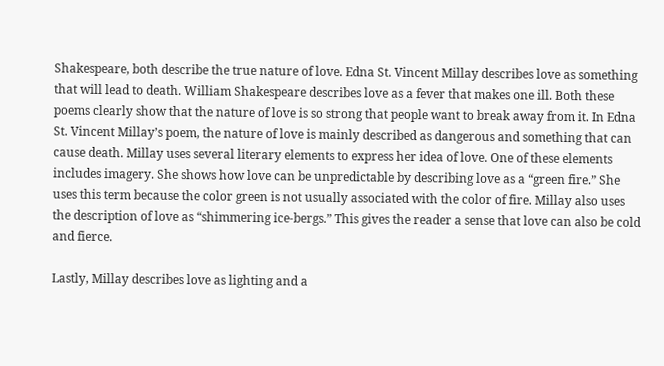Shakespeare, both describe the true nature of love. Edna St. Vincent Millay describes love as something that will lead to death. William Shakespeare describes love as a fever that makes one ill. Both these poems clearly show that the nature of love is so strong that people want to break away from it. In Edna St. Vincent Millay’s poem, the nature of love is mainly described as dangerous and something that can cause death. Millay uses several literary elements to express her idea of love. One of these elements includes imagery. She shows how love can be unpredictable by describing love as a “green fire.” She uses this term because the color green is not usually associated with the color of fire. Millay also uses the description of love as “shimmering ice-bergs.” This gives the reader a sense that love can also be cold and fierce.

Lastly, Millay describes love as lighting and a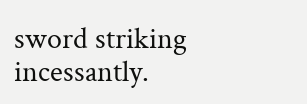sword striking incessantly.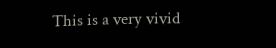This is a very vivid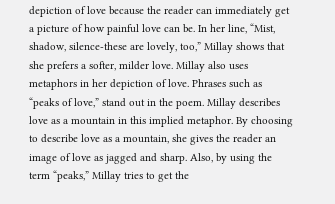depiction of love because the reader can immediately get a picture of how painful love can be. In her line, “Mist, shadow, silence-these are lovely, too,” Millay shows that she prefers a softer, milder love. Millay also uses metaphors in her depiction of love. Phrases such as “peaks of love,” stand out in the poem. Millay describes love as a mountain in this implied metaphor. By choosing to describe love as a mountain, she gives the reader an image of love as jagged and sharp. Also, by using the term “peaks,” Millay tries to get the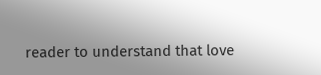reader to understand that love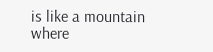is like a mountain where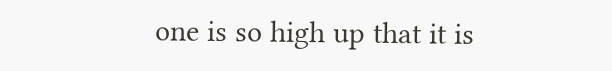one is so high up that it is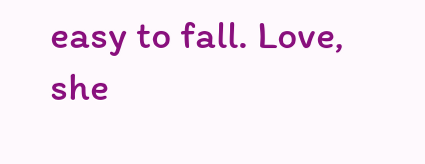easy to fall. Love, she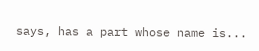says, has a part whose name is...